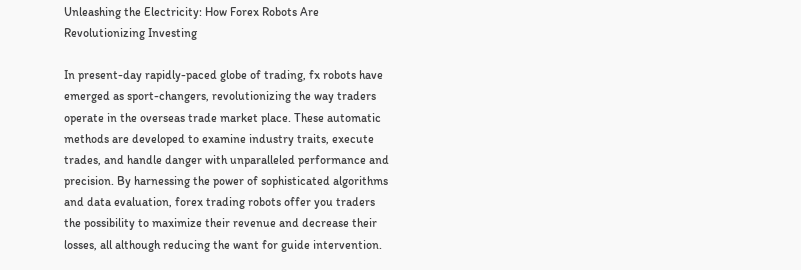Unleashing the Electricity: How Forex Robots Are Revolutionizing Investing

In present-day rapidly-paced globe of trading, fx robots have emerged as sport-changers, revolutionizing the way traders operate in the overseas trade market place. These automatic methods are developed to examine industry traits, execute trades, and handle danger with unparalleled performance and precision. By harnessing the power of sophisticated algorithms and data evaluation, forex trading robots offer you traders the possibility to maximize their revenue and decrease their losses, all although reducing the want for guide intervention.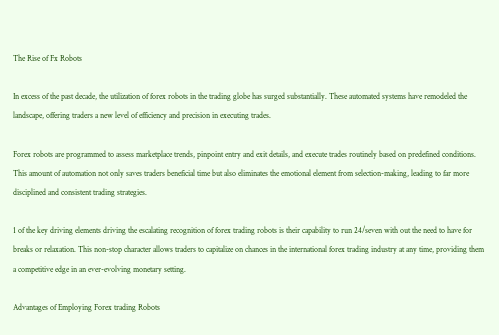The Rise of Fx Robots

In excess of the past decade, the utilization of forex robots in the trading globe has surged substantially. These automated systems have remodeled the landscape, offering traders a new level of efficiency and precision in executing trades.

Forex robots are programmed to assess marketplace trends, pinpoint entry and exit details, and execute trades routinely based on predefined conditions. This amount of automation not only saves traders beneficial time but also eliminates the emotional element from selection-making, leading to far more disciplined and consistent trading strategies.

1 of the key driving elements driving the escalating recognition of forex trading robots is their capability to run 24/seven with out the need to have for breaks or relaxation. This non-stop character allows traders to capitalize on chances in the international forex trading industry at any time, providing them a competitive edge in an ever-evolving monetary setting.

Advantages of Employing Forex trading Robots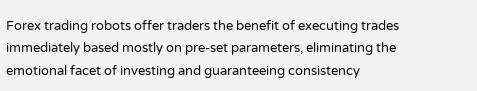Forex trading robots offer traders the benefit of executing trades immediately based mostly on pre-set parameters, eliminating the emotional facet of investing and guaranteeing consistency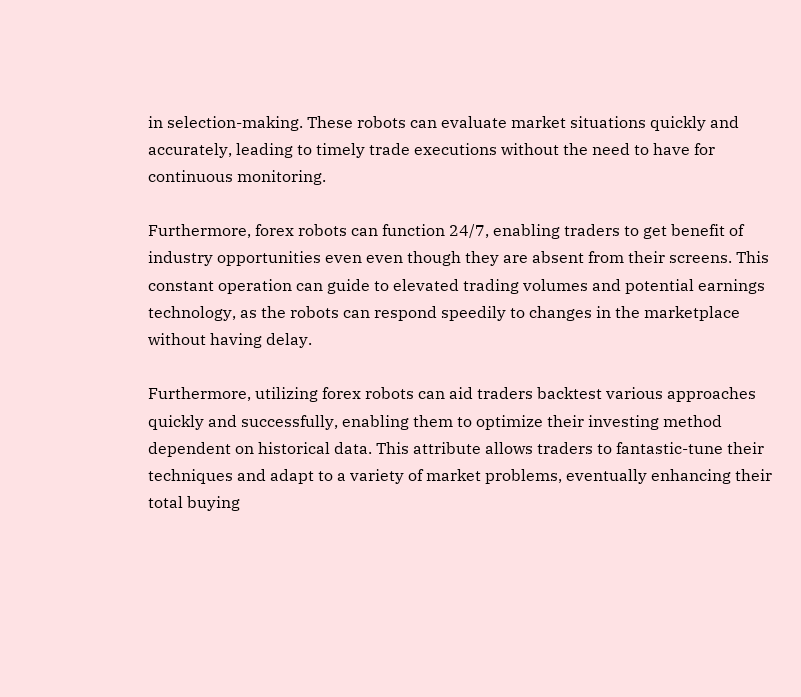in selection-making. These robots can evaluate market situations quickly and accurately, leading to timely trade executions without the need to have for continuous monitoring.

Furthermore, forex robots can function 24/7, enabling traders to get benefit of industry opportunities even even though they are absent from their screens. This constant operation can guide to elevated trading volumes and potential earnings technology, as the robots can respond speedily to changes in the marketplace without having delay.

Furthermore, utilizing forex robots can aid traders backtest various approaches quickly and successfully, enabling them to optimize their investing method dependent on historical data. This attribute allows traders to fantastic-tune their techniques and adapt to a variety of market problems, eventually enhancing their total buying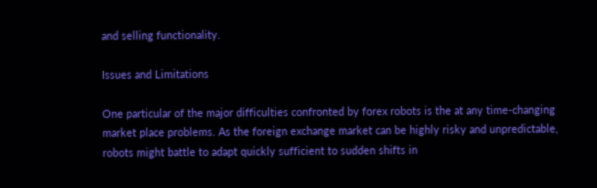and selling functionality.

Issues and Limitations

One particular of the major difficulties confronted by forex robots is the at any time-changing market place problems. As the foreign exchange market can be highly risky and unpredictable, robots might battle to adapt quickly sufficient to sudden shifts in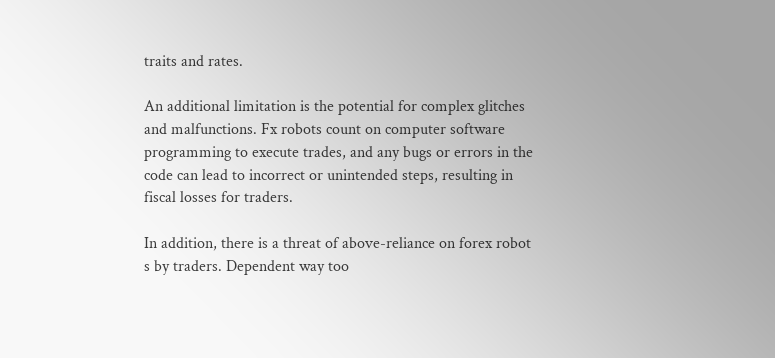traits and rates.

An additional limitation is the potential for complex glitches and malfunctions. Fx robots count on computer software programming to execute trades, and any bugs or errors in the code can lead to incorrect or unintended steps, resulting in fiscal losses for traders.

In addition, there is a threat of above-reliance on forex robot s by traders. Dependent way too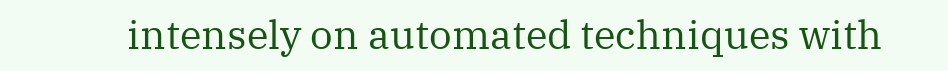intensely on automated techniques with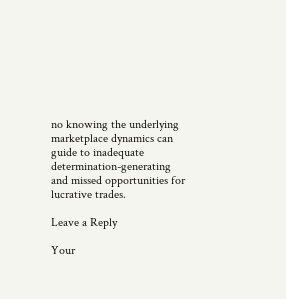no knowing the underlying marketplace dynamics can guide to inadequate determination-generating and missed opportunities for lucrative trades.

Leave a Reply

Your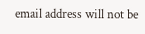email address will not be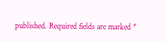published. Required fields are marked *